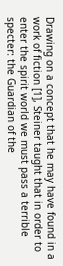Drawing on a concept that he may have found in a work of fiction [1], Steiner taught that in order to enter the spirit world we must pass a terrible specter: the Guardian of the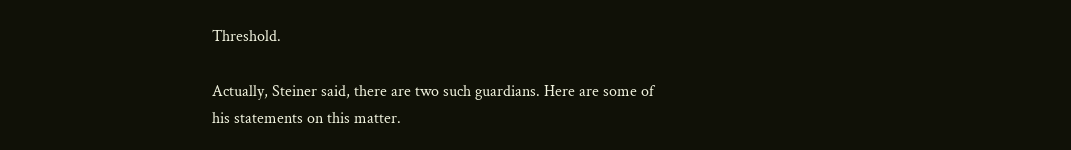Threshold.

Actually, Steiner said, there are two such guardians. Here are some of his statements on this matter.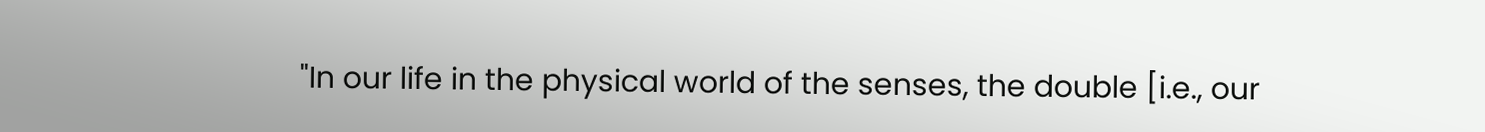"In our life in the physical world of the senses, the double [i.e., our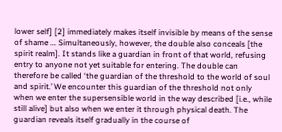lower self] [2] immediately makes itself invisible by means of the sense of shame ... Simultaneously, however, the double also conceals [the spirit realm]. It stands like a guardian in front of that world, refusing entry to anyone not yet suitable for entering. The double can therefore be called ‘the guardian of the threshold to the world of soul and spirit.’ We encounter this guardian of the threshold not only when we enter the supersensible world in the way described [i.e., while still alive] but also when we enter it through physical death. The guardian reveals itself gradually in the course of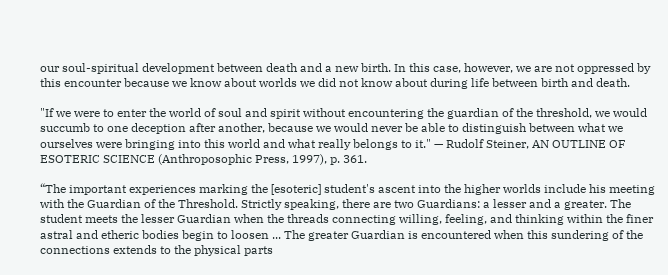our soul-spiritual development between death and a new birth. In this case, however, we are not oppressed by this encounter because we know about worlds we did not know about during life between birth and death.

"If we were to enter the world of soul and spirit without encountering the guardian of the threshold, we would succumb to one deception after another, because we would never be able to distinguish between what we ourselves were bringing into this world and what really belongs to it." — Rudolf Steiner, AN OUTLINE OF ESOTERIC SCIENCE (Anthroposophic Press, 1997), p. 361.

“The important experiences marking the [esoteric] student's ascent into the higher worlds include his meeting with the Guardian of the Threshold. Strictly speaking, there are two Guardians: a lesser and a greater. The student meets the lesser Guardian when the threads connecting willing, feeling, and thinking within the finer astral and etheric bodies begin to loosen ... The greater Guardian is encountered when this sundering of the connections extends to the physical parts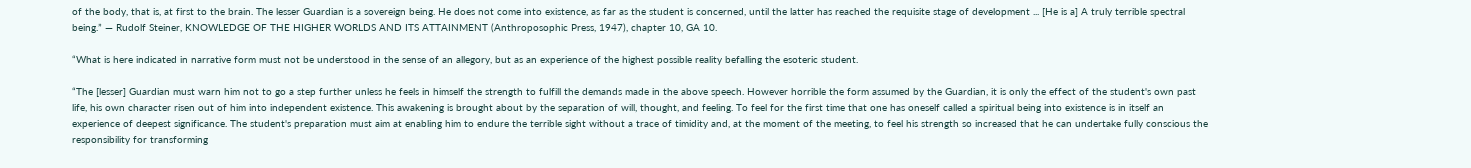of the body, that is, at first to the brain. The lesser Guardian is a sovereign being. He does not come into existence, as far as the student is concerned, until the latter has reached the requisite stage of development ... [He is a] A truly terrible spectral being.” — Rudolf Steiner, KNOWLEDGE OF THE HIGHER WORLDS AND ITS ATTAINMENT (Anthroposophic Press, 1947), chapter 10, GA 10.

“What is here indicated in narrative form must not be understood in the sense of an allegory, but as an experience of the highest possible reality befalling the esoteric student.

“The [lesser] Guardian must warn him not to go a step further unless he feels in himself the strength to fulfill the demands made in the above speech. However horrible the form assumed by the Guardian, it is only the effect of the student's own past life, his own character risen out of him into independent existence. This awakening is brought about by the separation of will, thought, and feeling. To feel for the first time that one has oneself called a spiritual being into existence is in itself an experience of deepest significance. The student's preparation must aim at enabling him to endure the terrible sight without a trace of timidity and, at the moment of the meeting, to feel his strength so increased that he can undertake fully conscious the responsibility for transforming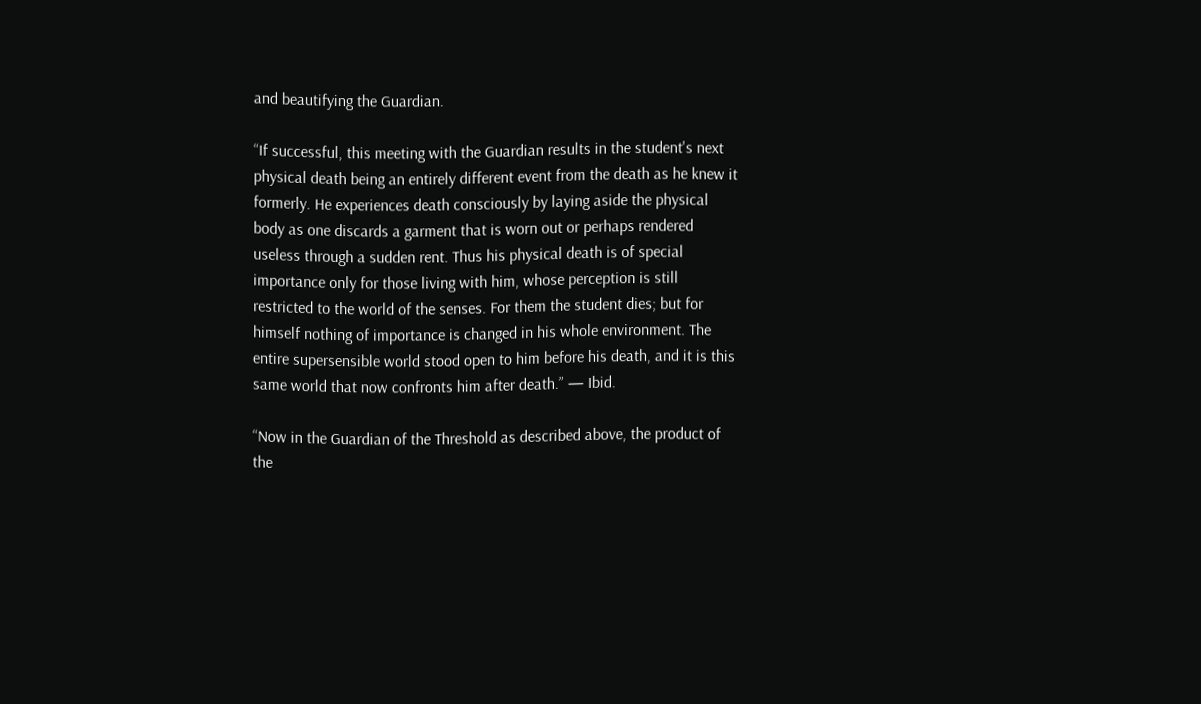and beautifying the Guardian.

“If successful, this meeting with the Guardian results in the student's next physical death being an entirely different event from the death as he knew it formerly. He experiences death consciously by laying aside the physical body as one discards a garment that is worn out or perhaps rendered useless through a sudden rent. Thus his physical death is of special importance only for those living with him, whose perception is still restricted to the world of the senses. For them the student dies; but for himself nothing of importance is changed in his whole environment. The entire supersensible world stood open to him before his death, and it is this same world that now confronts him after death.” — Ibid.

“Now in the Guardian of the Threshold as described above, the product of the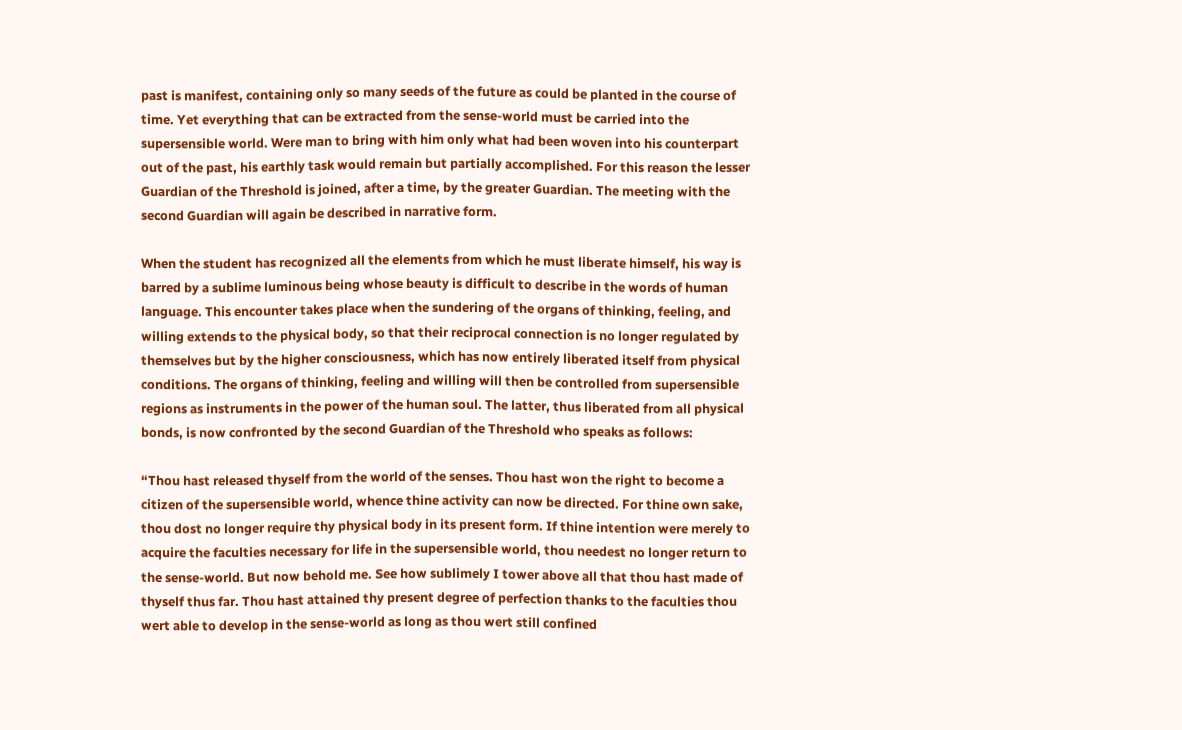past is manifest, containing only so many seeds of the future as could be planted in the course of time. Yet everything that can be extracted from the sense-world must be carried into the supersensible world. Were man to bring with him only what had been woven into his counterpart out of the past, his earthly task would remain but partially accomplished. For this reason the lesser Guardian of the Threshold is joined, after a time, by the greater Guardian. The meeting with the second Guardian will again be described in narrative form.

When the student has recognized all the elements from which he must liberate himself, his way is barred by a sublime luminous being whose beauty is difficult to describe in the words of human language. This encounter takes place when the sundering of the organs of thinking, feeling, and willing extends to the physical body, so that their reciprocal connection is no longer regulated by themselves but by the higher consciousness, which has now entirely liberated itself from physical conditions. The organs of thinking, feeling and willing will then be controlled from supersensible regions as instruments in the power of the human soul. The latter, thus liberated from all physical bonds, is now confronted by the second Guardian of the Threshold who speaks as follows:

“Thou hast released thyself from the world of the senses. Thou hast won the right to become a citizen of the supersensible world, whence thine activity can now be directed. For thine own sake, thou dost no longer require thy physical body in its present form. If thine intention were merely to acquire the faculties necessary for life in the supersensible world, thou needest no longer return to the sense-world. But now behold me. See how sublimely I tower above all that thou hast made of thyself thus far. Thou hast attained thy present degree of perfection thanks to the faculties thou wert able to develop in the sense-world as long as thou wert still confined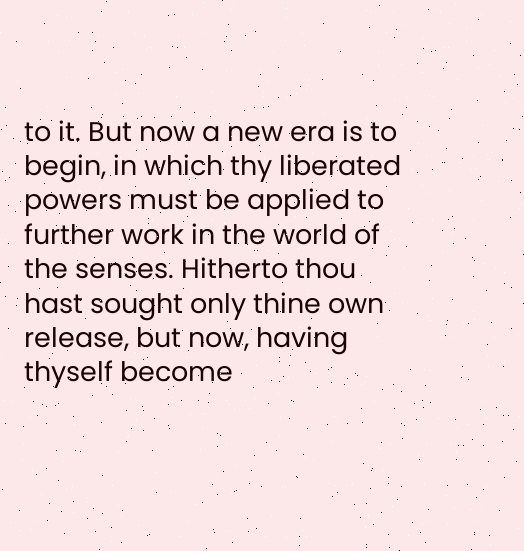to it. But now a new era is to begin, in which thy liberated powers must be applied to further work in the world of the senses. Hitherto thou hast sought only thine own release, but now, having thyself become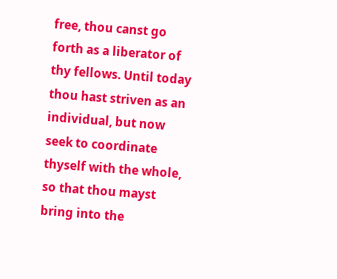free, thou canst go forth as a liberator of thy fellows. Until today thou hast striven as an individual, but now seek to coordinate thyself with the whole, so that thou mayst bring into the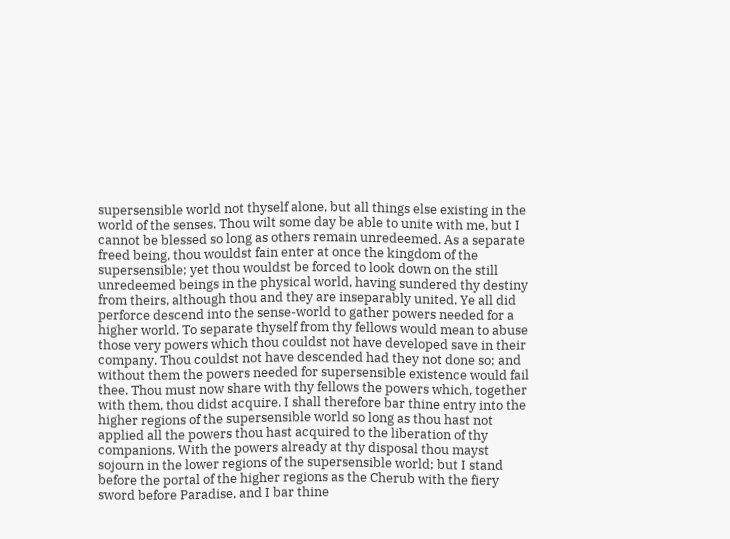supersensible world not thyself alone, but all things else existing in the world of the senses. Thou wilt some day be able to unite with me, but I cannot be blessed so long as others remain unredeemed. As a separate freed being, thou wouldst fain enter at once the kingdom of the supersensible; yet thou wouldst be forced to look down on the still unredeemed beings in the physical world, having sundered thy destiny from theirs, although thou and they are inseparably united. Ye all did perforce descend into the sense-world to gather powers needed for a higher world. To separate thyself from thy fellows would mean to abuse those very powers which thou couldst not have developed save in their company. Thou couldst not have descended had they not done so; and without them the powers needed for supersensible existence would fail thee. Thou must now share with thy fellows the powers which, together with them, thou didst acquire. I shall therefore bar thine entry into the higher regions of the supersensible world so long as thou hast not applied all the powers thou hast acquired to the liberation of thy companions. With the powers already at thy disposal thou mayst sojourn in the lower regions of the supersensible world; but I stand before the portal of the higher regions as the Cherub with the fiery sword before Paradise, and I bar thine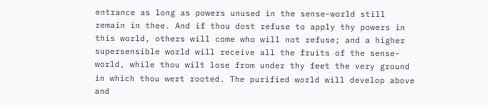entrance as long as powers unused in the sense-world still remain in thee. And if thou dost refuse to apply thy powers in this world, others will come who will not refuse; and a higher supersensible world will receive all the fruits of the sense-world, while thou wilt lose from under thy feet the very ground in which thou wert rooted. The purified world will develop above and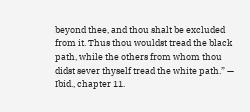beyond thee, and thou shalt be excluded from it. Thus thou wouldst tread the black path, while the others from whom thou didst sever thyself tread the white path.” — Ibid., chapter 11.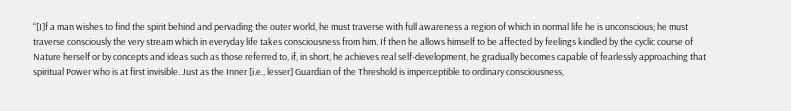“[I]f a man wishes to find the spirit behind and pervading the outer world, he must traverse with full awareness a region of which in normal life he is unconscious; he must traverse consciously the very stream which in everyday life takes consciousness from him. If then he allows himself to be affected by feelings kindled by the cyclic course of Nature herself or by concepts and ideas such as those referred to, if, in short, he achieves real self-development, he gradually becomes capable of fearlessly approaching that spiritual Power who is at first invisible. Just as the Inner [i.e., lesser] Guardian of the Threshold is imperceptible to ordinary consciousness,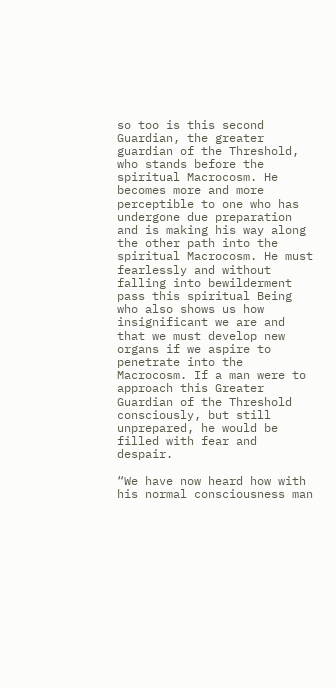so too is this second Guardian, the greater guardian of the Threshold, who stands before the spiritual Macrocosm. He becomes more and more perceptible to one who has undergone due preparation and is making his way along the other path into the spiritual Macrocosm. He must fearlessly and without falling into bewilderment pass this spiritual Being who also shows us how insignificant we are and that we must develop new organs if we aspire to penetrate into the Macrocosm. If a man were to approach this Greater Guardian of the Threshold consciously, but still unprepared, he would be filled with fear and despair.

“We have now heard how with his normal consciousness man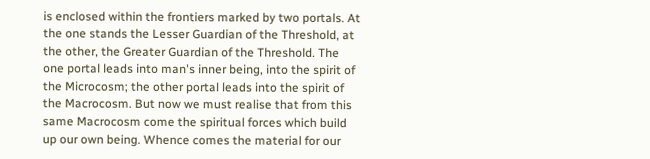is enclosed within the frontiers marked by two portals. At the one stands the Lesser Guardian of the Threshold, at the other, the Greater Guardian of the Threshold. The one portal leads into man's inner being, into the spirit of the Microcosm; the other portal leads into the spirit of the Macrocosm. But now we must realise that from this same Macrocosm come the spiritual forces which build up our own being. Whence comes the material for our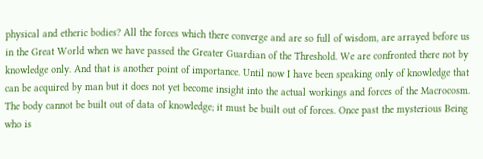physical and etheric bodies? All the forces which there converge and are so full of wisdom, are arrayed before us in the Great World when we have passed the Greater Guardian of the Threshold. We are confronted there not by knowledge only. And that is another point of importance. Until now I have been speaking only of knowledge that can be acquired by man but it does not yet become insight into the actual workings and forces of the Macrocosm. The body cannot be built out of data of knowledge; it must be built out of forces. Once past the mysterious Being who is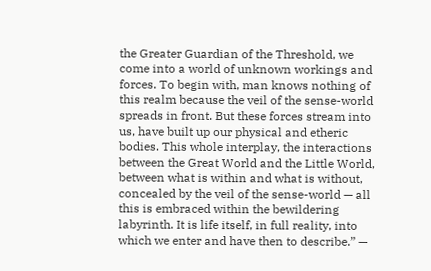the Greater Guardian of the Threshold, we come into a world of unknown workings and forces. To begin with, man knows nothing of this realm because the veil of the sense-world spreads in front. But these forces stream into us, have built up our physical and etheric bodies. This whole interplay, the interactions between the Great World and the Little World, between what is within and what is without, concealed by the veil of the sense-world — all this is embraced within the bewildering labyrinth. It is life itself, in full reality, into which we enter and have then to describe.” —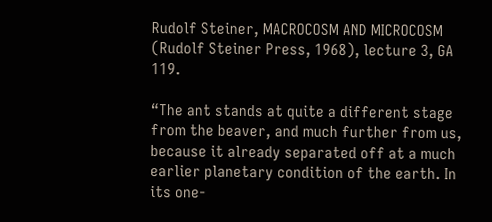Rudolf Steiner, MACROCOSM AND MICROCOSM (Rudolf Steiner Press, 1968), lecture 3, GA 119.

“The ant stands at quite a different stage from the beaver, and much further from us, because it already separated off at a much earlier planetary condition of the earth. In its one-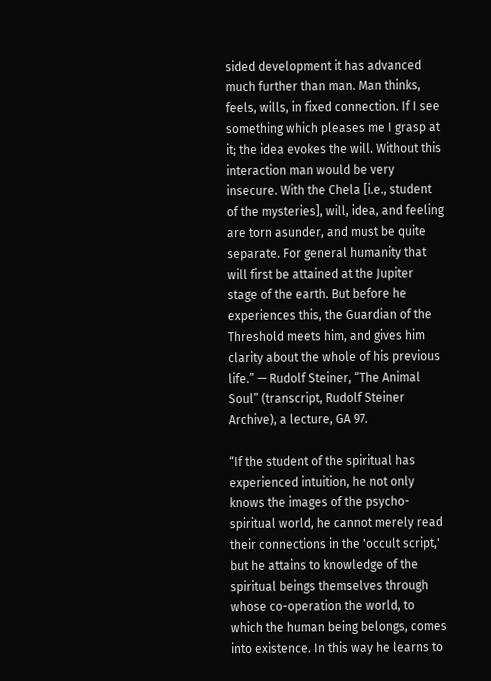sided development it has advanced much further than man. Man thinks, feels, wills, in fixed connection. If I see something which pleases me I grasp at it; the idea evokes the will. Without this interaction man would be very insecure. With the Chela [i.e., student of the mysteries], will, idea, and feeling are torn asunder, and must be quite separate. For general humanity that will first be attained at the Jupiter stage of the earth. But before he experiences this, the Guardian of the Threshold meets him, and gives him clarity about the whole of his previous life.” — Rudolf Steiner, “The Animal Soul” (transcript, Rudolf Steiner Archive), a lecture, GA 97.

“If the student of the spiritual has experienced intuition, he not only knows the images of the psycho-spiritual world, he cannot merely read their connections in the 'occult script,' but he attains to knowledge of the spiritual beings themselves through whose co-operation the world, to which the human being belongs, comes into existence. In this way he learns to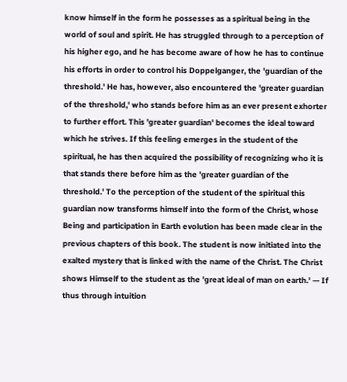know himself in the form he possesses as a spiritual being in the world of soul and spirit. He has struggled through to a perception of his higher ego, and he has become aware of how he has to continue his efforts in order to control his Doppelganger, the 'guardian of the threshold.' He has, however, also encountered the 'greater guardian of the threshold,' who stands before him as an ever present exhorter to further effort. This 'greater guardian' becomes the ideal toward which he strives. If this feeling emerges in the student of the spiritual, he has then acquired the possibility of recognizing who it is that stands there before him as the 'greater guardian of the threshold.' To the perception of the student of the spiritual this guardian now transforms himself into the form of the Christ, whose Being and participation in Earth evolution has been made clear in the previous chapters of this book. The student is now initiated into the exalted mystery that is linked with the name of the Christ. The Christ shows Himself to the student as the 'great ideal of man on earth.' — If thus through intuition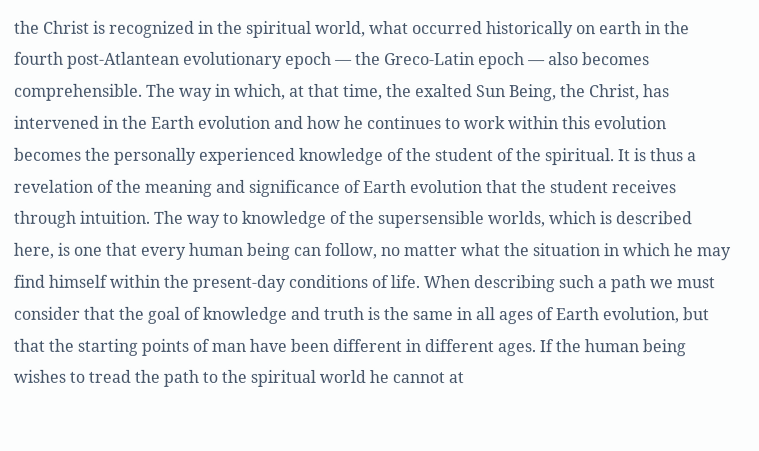the Christ is recognized in the spiritual world, what occurred historically on earth in the fourth post-Atlantean evolutionary epoch — the Greco-Latin epoch — also becomes comprehensible. The way in which, at that time, the exalted Sun Being, the Christ, has intervened in the Earth evolution and how he continues to work within this evolution becomes the personally experienced knowledge of the student of the spiritual. It is thus a revelation of the meaning and significance of Earth evolution that the student receives through intuition. The way to knowledge of the supersensible worlds, which is described here, is one that every human being can follow, no matter what the situation in which he may find himself within the present-day conditions of life. When describing such a path we must consider that the goal of knowledge and truth is the same in all ages of Earth evolution, but that the starting points of man have been different in different ages. If the human being wishes to tread the path to the spiritual world he cannot at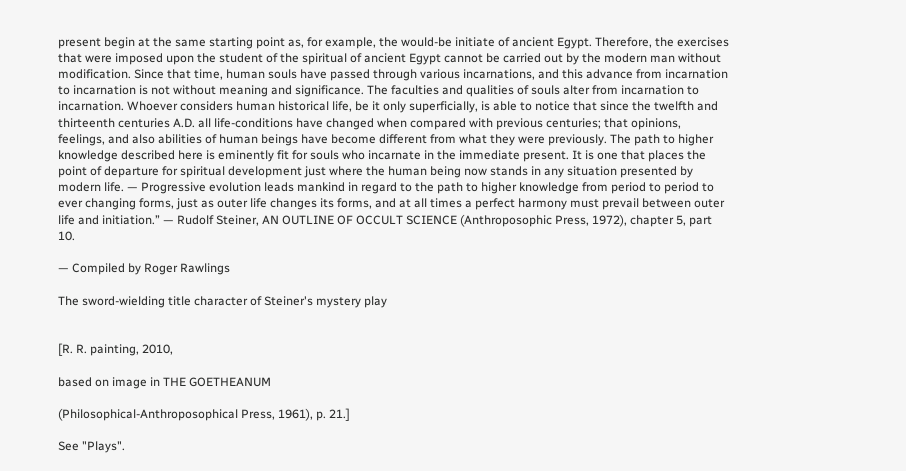present begin at the same starting point as, for example, the would-be initiate of ancient Egypt. Therefore, the exercises that were imposed upon the student of the spiritual of ancient Egypt cannot be carried out by the modern man without modification. Since that time, human souls have passed through various incarnations, and this advance from incarnation to incarnation is not without meaning and significance. The faculties and qualities of souls alter from incarnation to incarnation. Whoever considers human historical life, be it only superficially, is able to notice that since the twelfth and thirteenth centuries A.D. all life-conditions have changed when compared with previous centuries; that opinions, feelings, and also abilities of human beings have become different from what they were previously. The path to higher knowledge described here is eminently fit for souls who incarnate in the immediate present. It is one that places the point of departure for spiritual development just where the human being now stands in any situation presented by modern life. — Progressive evolution leads mankind in regard to the path to higher knowledge from period to period to ever changing forms, just as outer life changes its forms, and at all times a perfect harmony must prevail between outer life and initiation.” — Rudolf Steiner, AN OUTLINE OF OCCULT SCIENCE (Anthroposophic Press, 1972), chapter 5, part 10.

— Compiled by Roger Rawlings

The sword-wielding title character of Steiner's mystery play


[R. R. painting, 2010,

based on image in THE GOETHEANUM

(Philosophical-Anthroposophical Press, 1961), p. 21.]

See "Plays".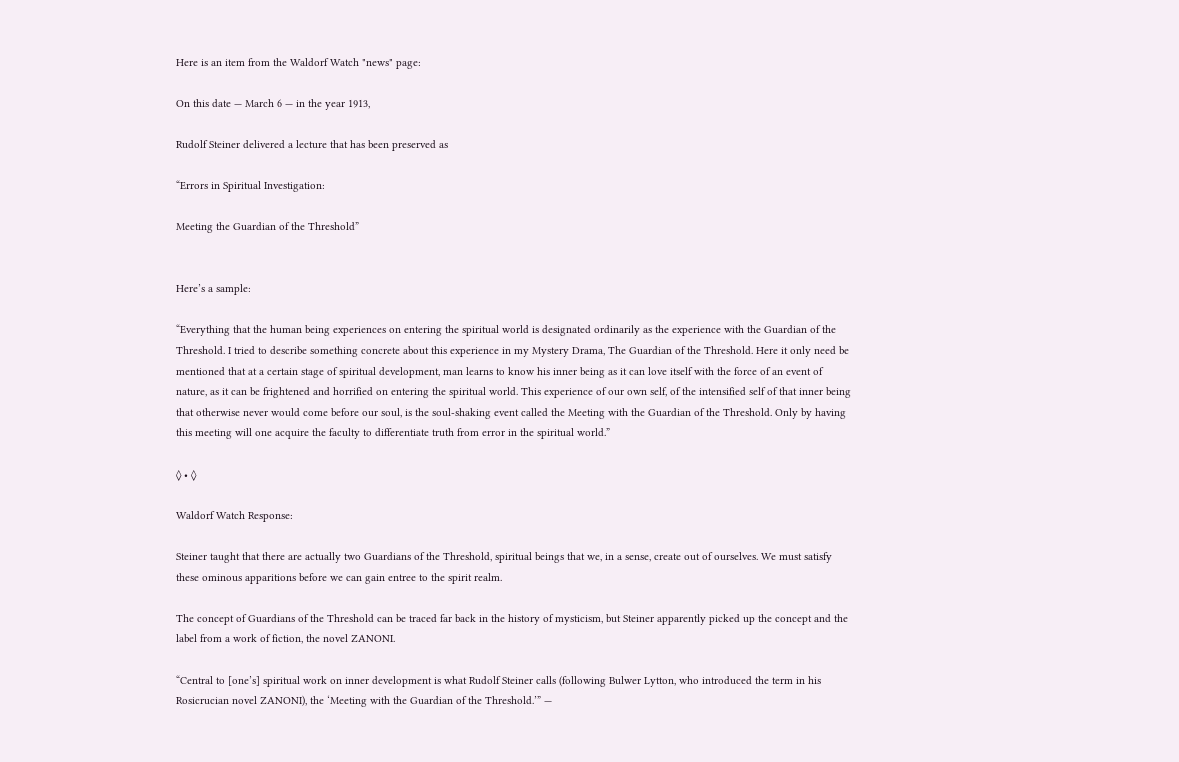Here is an item from the Waldorf Watch "news" page:

On this date — March 6 — in the year 1913,

Rudolf Steiner delivered a lecture that has been preserved as

“Errors in Spiritual Investigation:

Meeting the Guardian of the Threshold”


Here’s a sample:

“Everything that the human being experiences on entering the spiritual world is designated ordinarily as the experience with the Guardian of the Threshold. I tried to describe something concrete about this experience in my Mystery Drama, The Guardian of the Threshold. Here it only need be mentioned that at a certain stage of spiritual development, man learns to know his inner being as it can love itself with the force of an event of nature, as it can be frightened and horrified on entering the spiritual world. This experience of our own self, of the intensified self of that inner being that otherwise never would come before our soul, is the soul-shaking event called the Meeting with the Guardian of the Threshold. Only by having this meeting will one acquire the faculty to differentiate truth from error in the spiritual world.”

◊ • ◊

Waldorf Watch Response:

Steiner taught that there are actually two Guardians of the Threshold, spiritual beings that we, in a sense, create out of ourselves. We must satisfy these ominous apparitions before we can gain entree to the spirit realm.

The concept of Guardians of the Threshold can be traced far back in the history of mysticism, but Steiner apparently picked up the concept and the label from a work of fiction, the novel ZANONI.

“Central to [one’s] spiritual work on inner development is what Rudolf Steiner calls (following Bulwer Lytton, who introduced the term in his Rosicrucian novel ZANONI), the ‘Meeting with the Guardian of the Threshold.’” —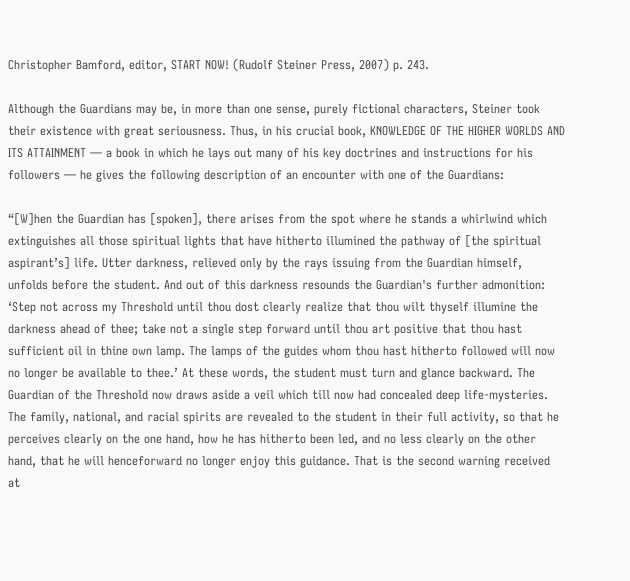Christopher Bamford, editor, START NOW! (Rudolf Steiner Press, 2007) p. 243.

Although the Guardians may be, in more than one sense, purely fictional characters, Steiner took their existence with great seriousness. Thus, in his crucial book, KNOWLEDGE OF THE HIGHER WORLDS AND ITS ATTAINMENT — a book in which he lays out many of his key doctrines and instructions for his followers — he gives the following description of an encounter with one of the Guardians:

“[W]hen the Guardian has [spoken], there arises from the spot where he stands a whirlwind which extinguishes all those spiritual lights that have hitherto illumined the pathway of [the spiritual aspirant’s] life. Utter darkness, relieved only by the rays issuing from the Guardian himself, unfolds before the student. And out of this darkness resounds the Guardian's further admonition: ‘Step not across my Threshold until thou dost clearly realize that thou wilt thyself illumine the darkness ahead of thee; take not a single step forward until thou art positive that thou hast sufficient oil in thine own lamp. The lamps of the guides whom thou hast hitherto followed will now no longer be available to thee.’ At these words, the student must turn and glance backward. The Guardian of the Threshold now draws aside a veil which till now had concealed deep life-mysteries. The family, national, and racial spirits are revealed to the student in their full activity, so that he perceives clearly on the one hand, how he has hitherto been led, and no less clearly on the other hand, that he will henceforward no longer enjoy this guidance. That is the second warning received at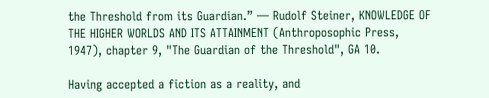the Threshold from its Guardian.” — Rudolf Steiner, KNOWLEDGE OF THE HIGHER WORLDS AND ITS ATTAINMENT (Anthroposophic Press, 1947), chapter 9, "The Guardian of the Threshold", GA 10.

Having accepted a fiction as a reality, and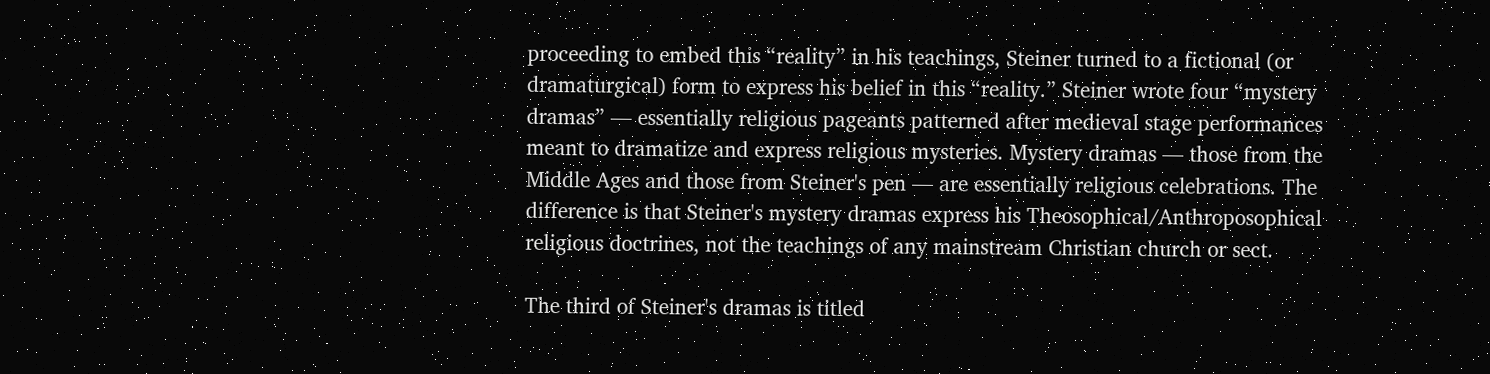proceeding to embed this “reality” in his teachings, Steiner turned to a fictional (or dramaturgical) form to express his belief in this “reality.” Steiner wrote four “mystery dramas” — essentially religious pageants patterned after medieval stage performances meant to dramatize and express religious mysteries. Mystery dramas — those from the Middle Ages and those from Steiner's pen — are essentially religious celebrations. The difference is that Steiner's mystery dramas express his Theosophical/Anthroposophical religious doctrines, not the teachings of any mainstream Christian church or sect.

The third of Steiner's dramas is titled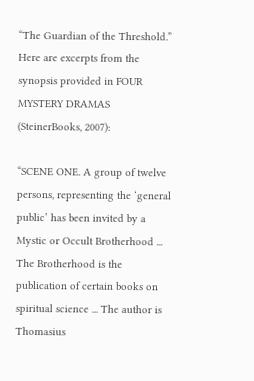“The Guardian of the Threshold.” Here are excerpts from the synopsis provided in FOUR MYSTERY DRAMAS (SteinerBooks, 2007):

“SCENE ONE. A group of twelve persons, representing the ‘general public’ has been invited by a Mystic or Occult Brotherhood ... The Brotherhood is the publication of certain books on spiritual science ... The author is Thomasius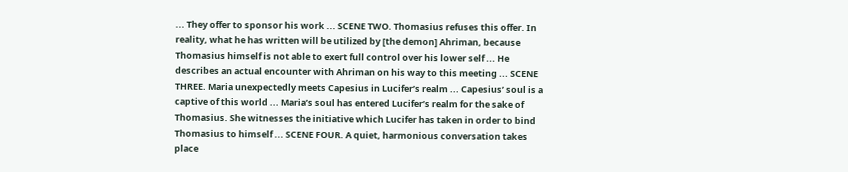... They offer to sponsor his work ... SCENE TWO. Thomasius refuses this offer. In reality, what he has written will be utilized by [the demon] Ahriman, because Thomasius himself is not able to exert full control over his lower self ... He describes an actual encounter with Ahriman on his way to this meeting ... SCENE THREE. Maria unexpectedly meets Capesius in Lucifer’s realm ... Capesius’ soul is a captive of this world ... Maria’s soul has entered Lucifer’s realm for the sake of Thomasius. She witnesses the initiative which Lucifer has taken in order to bind Thomasius to himself ... SCENE FOUR. A quiet, harmonious conversation takes place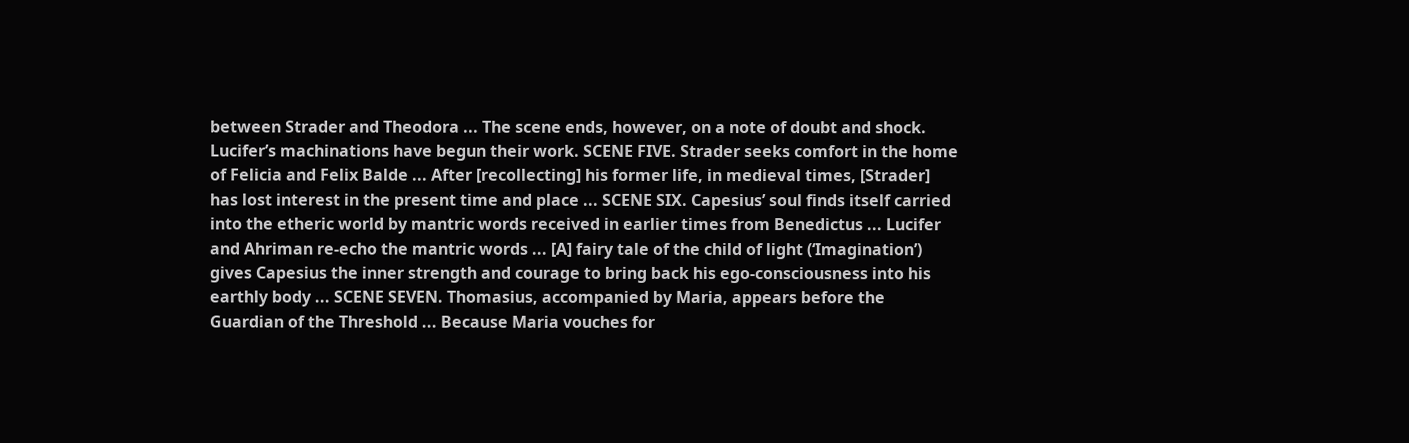between Strader and Theodora ... The scene ends, however, on a note of doubt and shock. Lucifer’s machinations have begun their work. SCENE FIVE. Strader seeks comfort in the home of Felicia and Felix Balde ... After [recollecting] his former life, in medieval times, [Strader] has lost interest in the present time and place ... SCENE SIX. Capesius’ soul finds itself carried into the etheric world by mantric words received in earlier times from Benedictus ... Lucifer and Ahriman re-echo the mantric words ... [A] fairy tale of the child of light (‘Imagination’) gives Capesius the inner strength and courage to bring back his ego-consciousness into his earthly body ... SCENE SEVEN. Thomasius, accompanied by Maria, appears before the Guardian of the Threshold ... Because Maria vouches for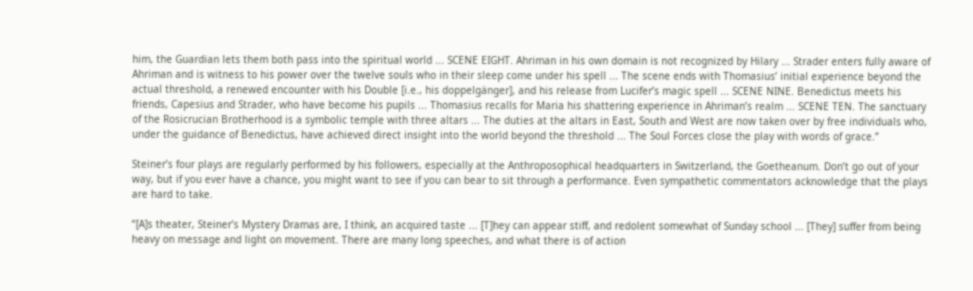him, the Guardian lets them both pass into the spiritual world ... SCENE EIGHT. Ahriman in his own domain is not recognized by Hilary ... Strader enters fully aware of Ahriman and is witness to his power over the twelve souls who in their sleep come under his spell ... The scene ends with Thomasius’ initial experience beyond the actual threshold, a renewed encounter with his Double [i.e., his doppelgänger], and his release from Lucifer’s magic spell ... SCENE NINE. Benedictus meets his friends, Capesius and Strader, who have become his pupils ... Thomasius recalls for Maria his shattering experience in Ahriman’s realm ... SCENE TEN. The sanctuary of the Rosicrucian Brotherhood is a symbolic temple with three altars ... The duties at the altars in East, South and West are now taken over by free individuals who, under the guidance of Benedictus, have achieved direct insight into the world beyond the threshold ... The Soul Forces close the play with words of grace.”

Steiner’s four plays are regularly performed by his followers, especially at the Anthroposophical headquarters in Switzerland, the Goetheanum. Don’t go out of your way, but if you ever have a chance, you might want to see if you can bear to sit through a performance. Even sympathetic commentators acknowledge that the plays are hard to take.

“[A]s theater, Steiner’s Mystery Dramas are, I think, an acquired taste ... [T]hey can appear stiff, and redolent somewhat of Sunday school ... [They] suffer from being heavy on message and light on movement. There are many long speeches, and what there is of action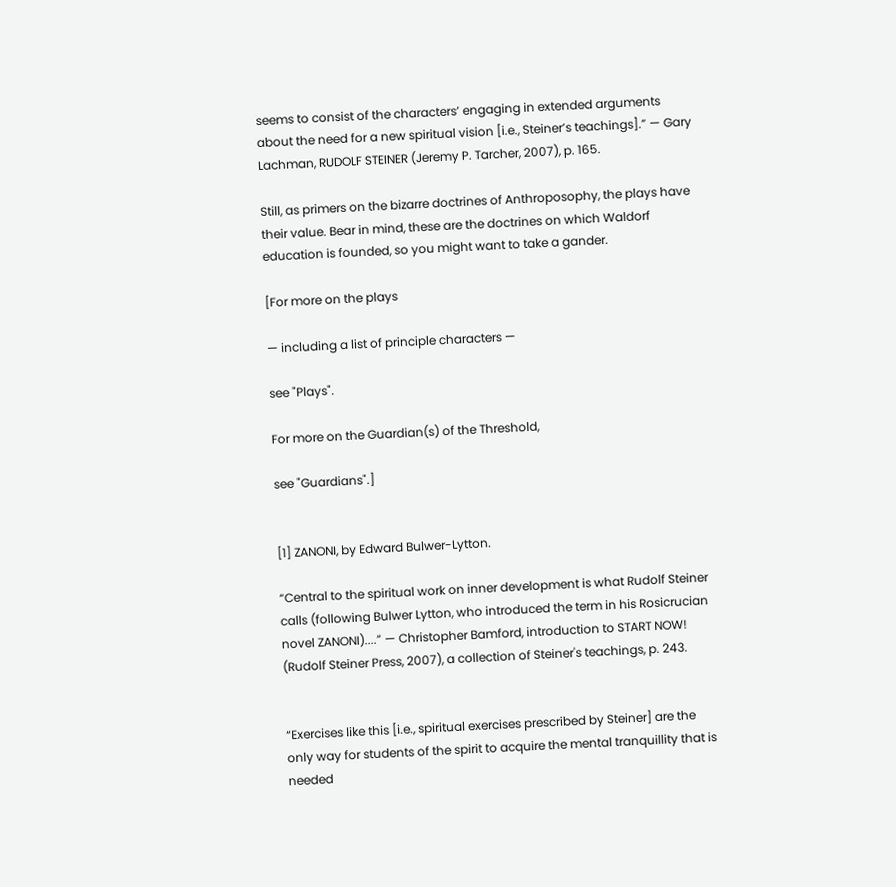seems to consist of the characters’ engaging in extended arguments about the need for a new spiritual vision [i.e., Steiner’s teachings].” — Gary Lachman, RUDOLF STEINER (Jeremy P. Tarcher, 2007), p. 165.

Still, as primers on the bizarre doctrines of Anthroposophy, the plays have their value. Bear in mind, these are the doctrines on which Waldorf education is founded, so you might want to take a gander.

[For more on the plays

— including a list of principle characters —

see "Plays".

For more on the Guardian(s) of the Threshold,

see "Guardians".]


[1] ZANONI, by Edward Bulwer-Lytton.

“Central to the spiritual work on inner development is what Rudolf Steiner calls (following Bulwer Lytton, who introduced the term in his Rosicrucian novel ZANONI)....” — Christopher Bamford, introduction to START NOW! (Rudolf Steiner Press, 2007), a collection of Steiner's teachings, p. 243.


“Exercises like this [i.e., spiritual exercises prescribed by Steiner] are the only way for students of the spirit to acquire the mental tranquillity that is needed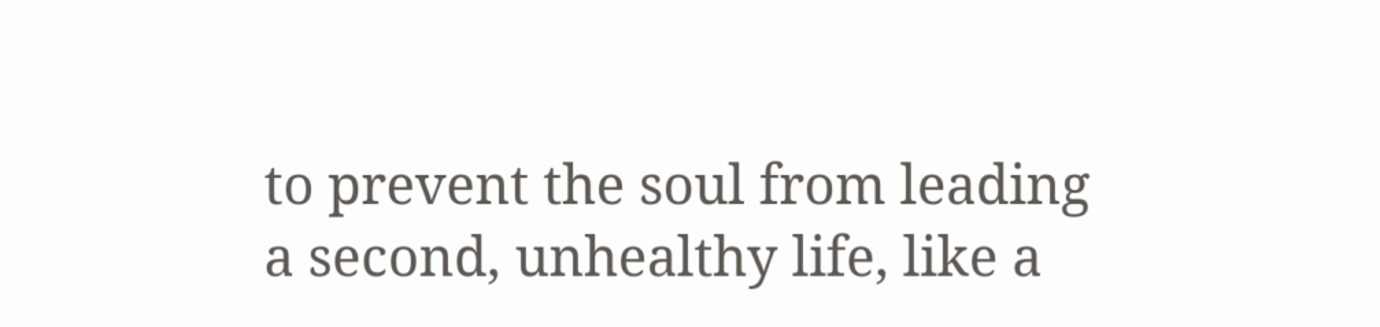to prevent the soul from leading a second, unhealthy life, like a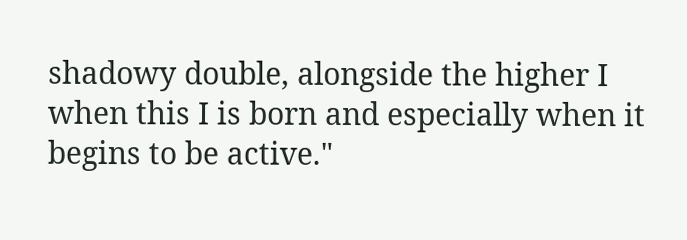shadowy double, alongside the higher I when this I is born and especially when it begins to be active."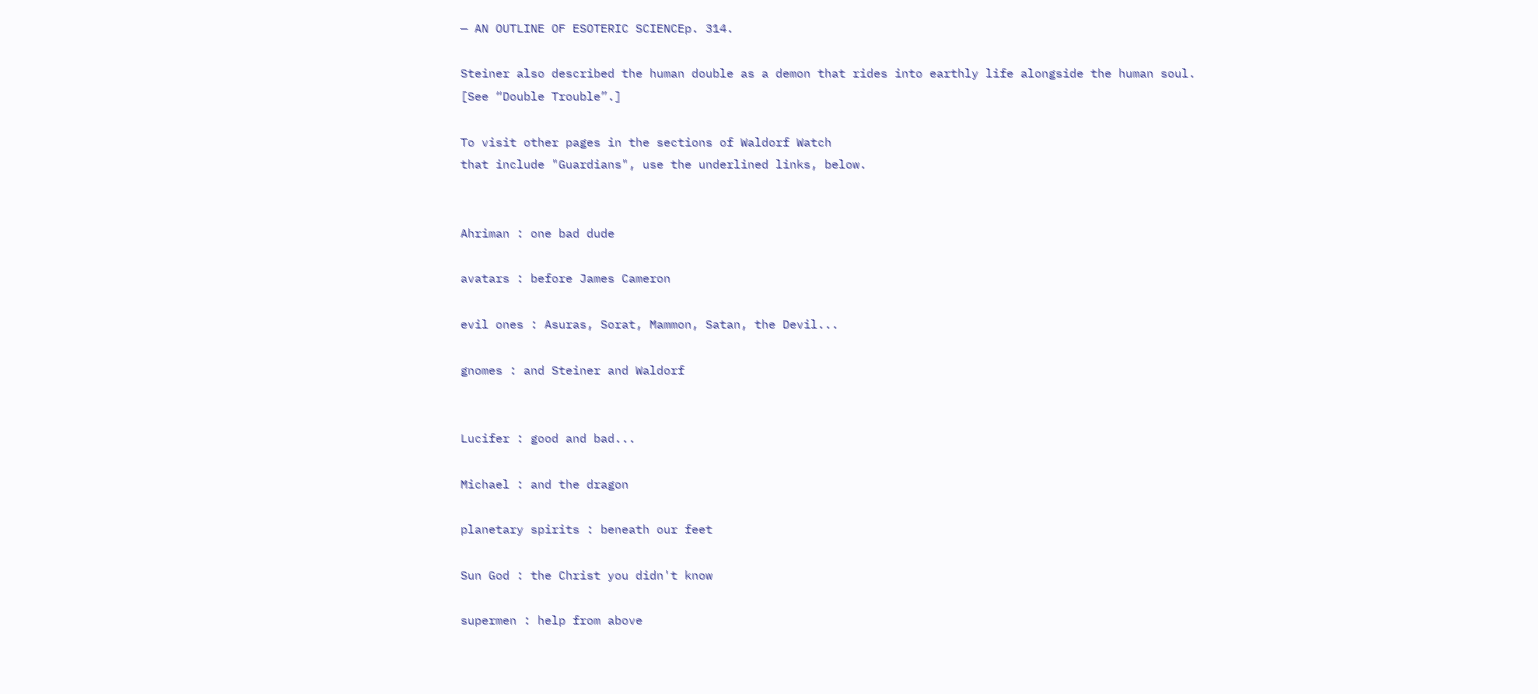— AN OUTLINE OF ESOTERIC SCIENCEp. 314.

Steiner also described the human double as a demon that rides into earthly life alongside the human soul. [See “Double Trouble”.]

To visit other pages in the sections of Waldorf Watch
that include "Guardians", use the underlined links, below.


Ahriman : one bad dude

avatars : before James Cameron

evil ones : Asuras, Sorat, Mammon, Satan, the Devil...

gnomes : and Steiner and Waldorf


Lucifer : good and bad...

Michael : and the dragon

planetary spirits : beneath our feet

Sun God : the Christ you didn't know

supermen : help from above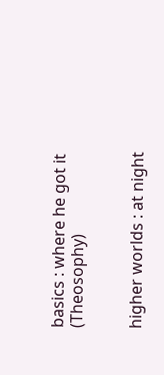basics : where he got it (Theosophy)


higher worlds : at night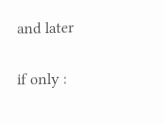and later

if only :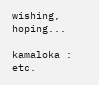wishing, hoping...

kamaloka : etc.